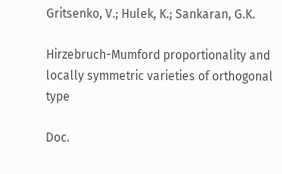Gritsenko, V.; Hulek, K.; Sankaran, G.K.

Hirzebruch-Mumford proportionality and locally symmetric varieties of orthogonal type

Doc.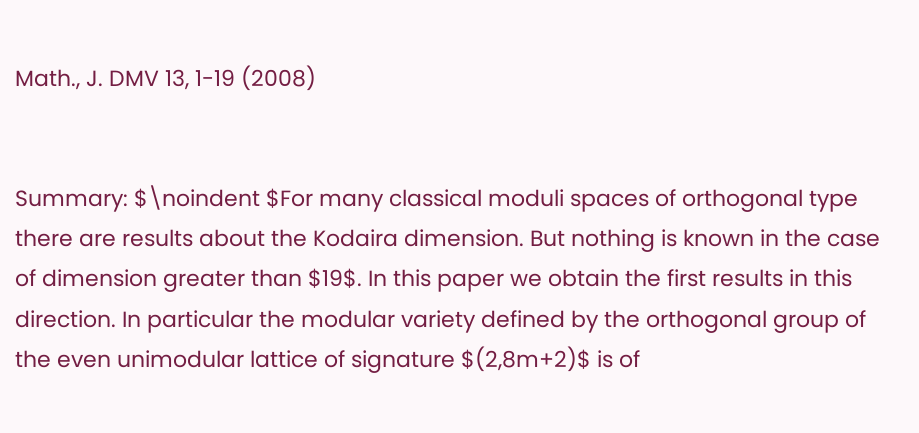Math., J. DMV 13, 1-19 (2008)


Summary: $\noindent $For many classical moduli spaces of orthogonal type there are results about the Kodaira dimension. But nothing is known in the case of dimension greater than $19$. In this paper we obtain the first results in this direction. In particular the modular variety defined by the orthogonal group of the even unimodular lattice of signature $(2,8m+2)$ is of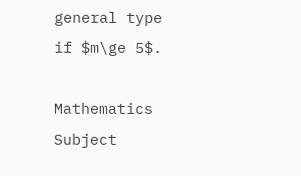general type if $m\ge 5$.

Mathematics Subject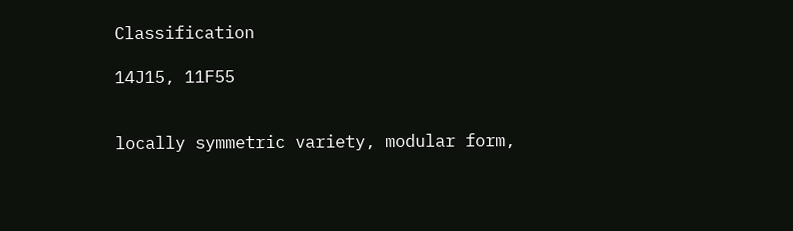Classification

14J15, 11F55


locally symmetric variety, modular form,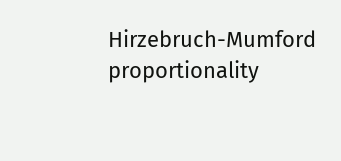Hirzebruch-Mumford proportionality